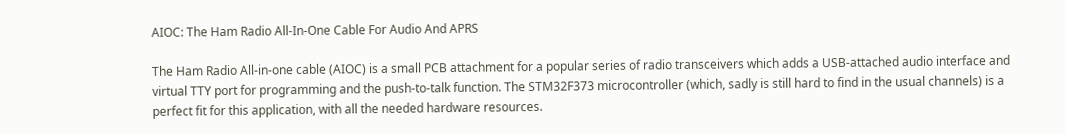AIOC: The Ham Radio All-In-One Cable For Audio And APRS

The Ham Radio All-in-one cable (AIOC) is a small PCB attachment for a popular series of radio transceivers which adds a USB-attached audio interface and virtual TTY port for programming and the push-to-talk function. The STM32F373 microcontroller (which, sadly is still hard to find in the usual channels) is a perfect fit for this application, with all the needed hardware resources.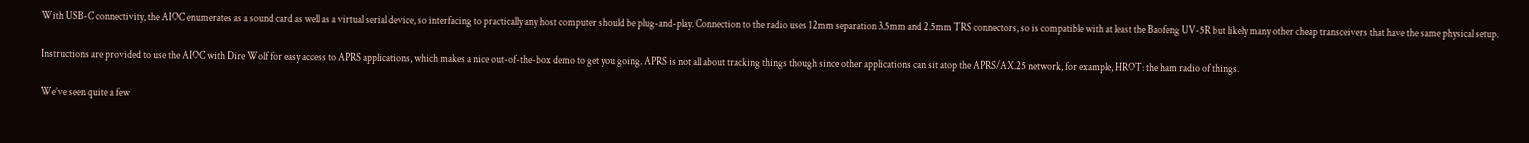With USB-C connectivity, the AIOC enumerates as a sound card as well as a virtual serial device, so interfacing to practically any host computer should be plug-and-play. Connection to the radio uses 12mm separation 3.5mm and 2.5mm TRS connectors, so is compatible with at least the Baofeng UV-5R but likely many other cheap transceivers that have the same physical setup.

Instructions are provided to use the AIOC with Dire Wolf for easy access to APRS applications, which makes a nice out-of-the-box demo to get you going. APRS is not all about tracking things though since other applications can sit atop the APRS/AX.25 network, for example, HROT: the ham radio of things.

We’ve seen quite a few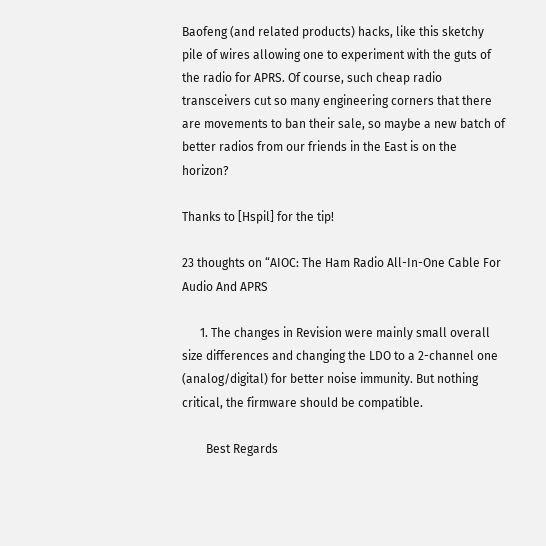Baofeng (and related products) hacks, like this sketchy pile of wires allowing one to experiment with the guts of the radio for APRS. Of course, such cheap radio transceivers cut so many engineering corners that there are movements to ban their sale, so maybe a new batch of better radios from our friends in the East is on the horizon?

Thanks to [Hspil] for the tip!

23 thoughts on “AIOC: The Ham Radio All-In-One Cable For Audio And APRS

      1. The changes in Revision were mainly small overall size differences and changing the LDO to a 2-channel one (analog/digital) for better noise immunity. But nothing critical, the firmware should be compatible.

        Best Regards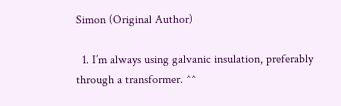Simon (Original Author)

  1. I’m always using galvanic insulation, preferably through a transformer. ^^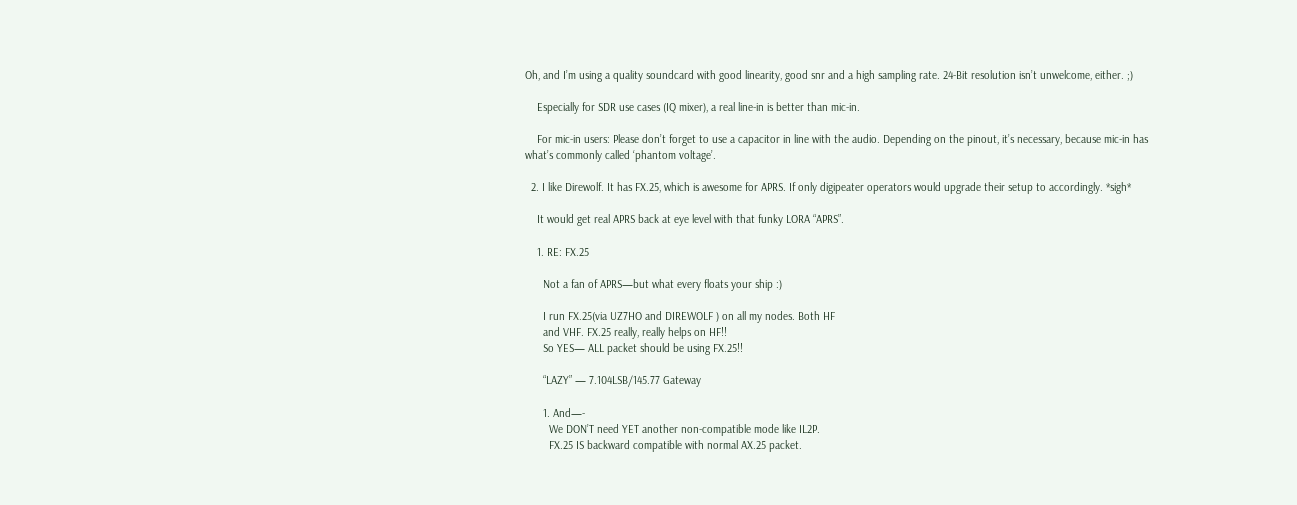Oh, and I’m using a quality soundcard with good linearity, good snr and a high sampling rate. 24-Bit resolution isn’t unwelcome, either. ;)

    Especially for SDR use cases (IQ mixer), a real line-in is better than mic-in.

    For mic-in users: Please don’t forget to use a capacitor in line with the audio. Depending on the pinout, it’s necessary, because mic-in has what’s commonly called ‘phantom voltage’.

  2. I like Direwolf. It has FX.25, which is awesome for APRS. If only digipeater operators would upgrade their setup to accordingly. *sigh*

    It would get real APRS back at eye level with that funky LORA “APRS”.

    1. RE: FX.25

      Not a fan of APRS—but what every floats your ship :)

      I run FX.25(via UZ7HO and DIREWOLF ) on all my nodes. Both HF
      and VHF. FX.25 really, really helps on HF!!
      So YES— ALL packet should be using FX.25!!

      “LAZY” — 7.104LSB/145.77 Gateway

      1. And—-
        We DON’T need YET another non-compatible mode like IL2P.
        FX.25 IS backward compatible with normal AX.25 packet.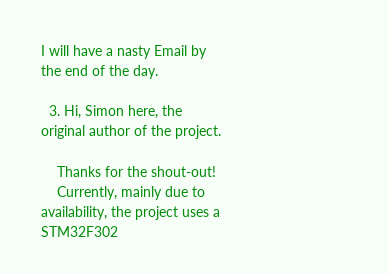I will have a nasty Email by the end of the day.

  3. Hi, Simon here, the original author of the project.

    Thanks for the shout-out!
    Currently, mainly due to availability, the project uses a STM32F302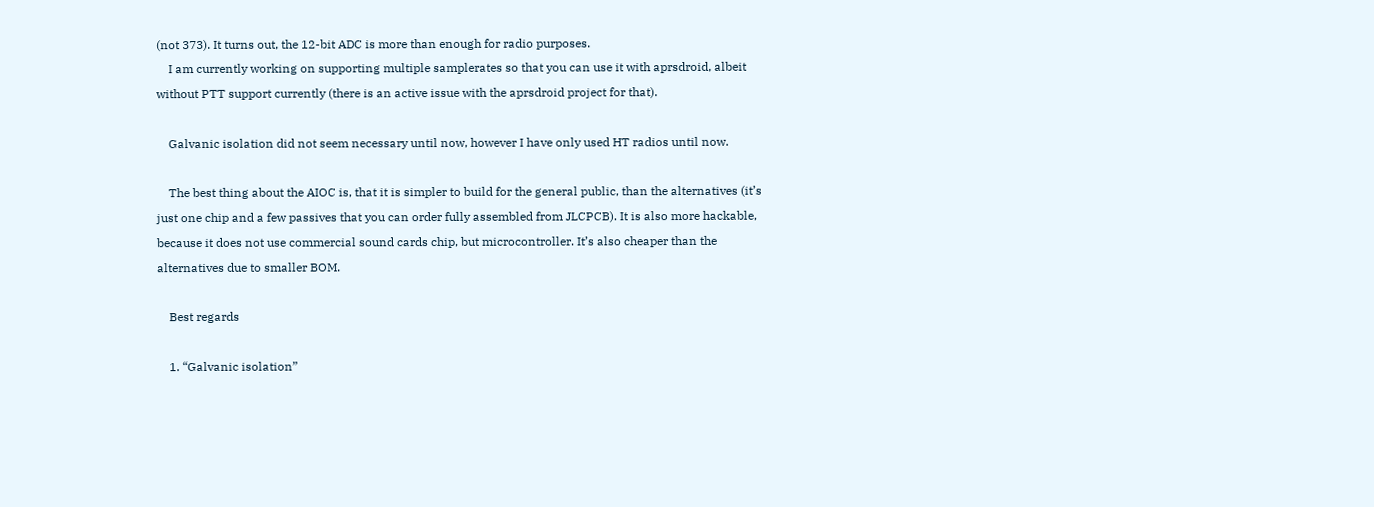(not 373). It turns out, the 12-bit ADC is more than enough for radio purposes.
    I am currently working on supporting multiple samplerates so that you can use it with aprsdroid, albeit without PTT support currently (there is an active issue with the aprsdroid project for that).

    Galvanic isolation did not seem necessary until now, however I have only used HT radios until now.

    The best thing about the AIOC is, that it is simpler to build for the general public, than the alternatives (it’s just one chip and a few passives that you can order fully assembled from JLCPCB). It is also more hackable, because it does not use commercial sound cards chip, but microcontroller. It’s also cheaper than the alternatives due to smaller BOM.

    Best regards

    1. “Galvanic isolation”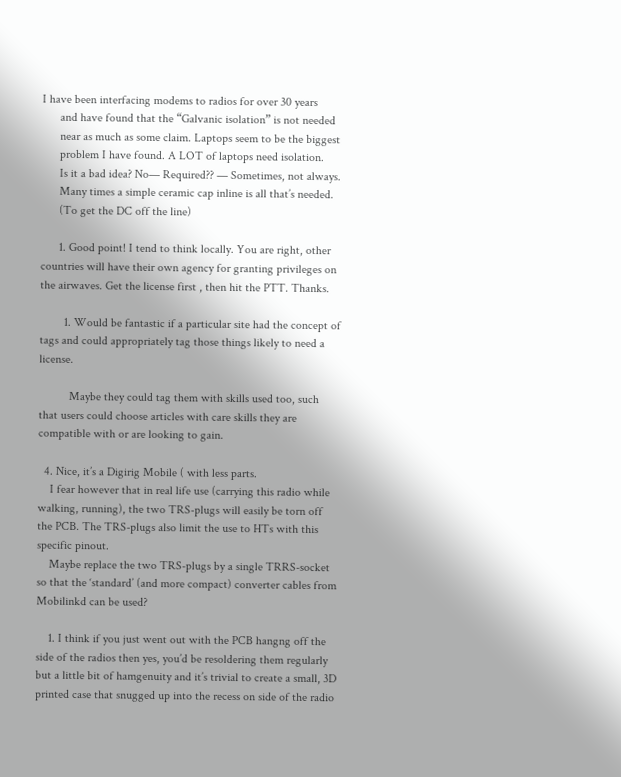I have been interfacing modems to radios for over 30 years
      and have found that the “Galvanic isolation” is not needed
      near as much as some claim. Laptops seem to be the biggest
      problem I have found. A LOT of laptops need isolation.
      Is it a bad idea? No— Required?? — Sometimes, not always.
      Many times a simple ceramic cap inline is all that’s needed.
      (To get the DC off the line)

      1. Good point! I tend to think locally. You are right, other countries will have their own agency for granting privileges on the airwaves. Get the license first , then hit the PTT. Thanks.

        1. Would be fantastic if a particular site had the concept of tags and could appropriately tag those things likely to need a license.

          Maybe they could tag them with skills used too, such that users could choose articles with care skills they are compatible with or are looking to gain.

  4. Nice, it’s a Digirig Mobile ( with less parts.
    I fear however that in real life use (carrying this radio while walking, running), the two TRS-plugs will easily be torn off the PCB. The TRS-plugs also limit the use to HTs with this specific pinout.
    Maybe replace the two TRS-plugs by a single TRRS-socket so that the ‘standard’ (and more compact) converter cables from Mobilinkd can be used?

    1. I think if you just went out with the PCB hangng off the side of the radios then yes, you’d be resoldering them regularly but a little bit of hamgenuity and it’s trivial to create a small, 3D printed case that snugged up into the recess on side of the radio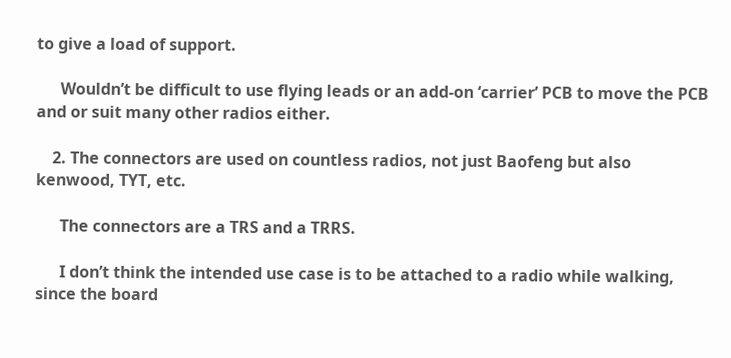to give a load of support.

      Wouldn’t be difficult to use flying leads or an add-on ‘carrier’ PCB to move the PCB and or suit many other radios either.

    2. The connectors are used on countless radios, not just Baofeng but also kenwood, TYT, etc.

      The connectors are a TRS and a TRRS.

      I don’t think the intended use case is to be attached to a radio while walking, since the board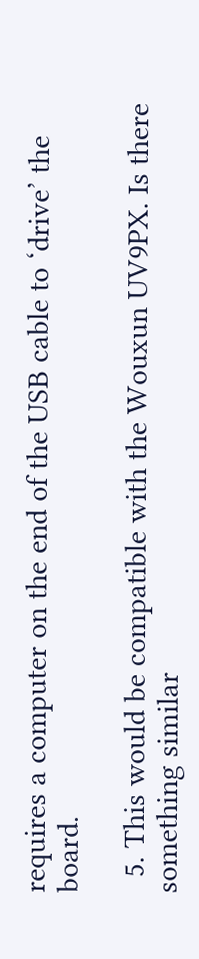requires a computer on the end of the USB cable to ‘drive’ the board.

  5. This would be compatible with the Wouxun UV9PX. Is there something similar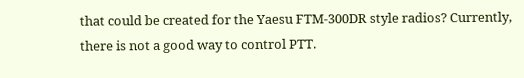that could be created for the Yaesu FTM-300DR style radios? Currently, there is not a good way to control PTT.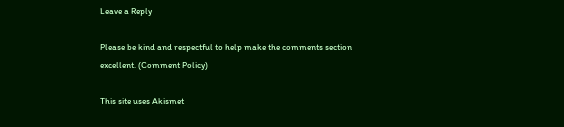Leave a Reply

Please be kind and respectful to help make the comments section excellent. (Comment Policy)

This site uses Akismet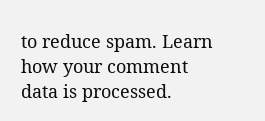to reduce spam. Learn how your comment data is processed.